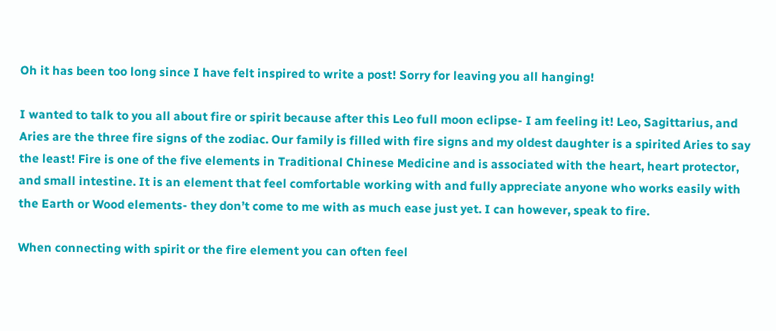Oh it has been too long since I have felt inspired to write a post! Sorry for leaving you all hanging!

I wanted to talk to you all about fire or spirit because after this Leo full moon eclipse- I am feeling it! Leo, Sagittarius, and Aries are the three fire signs of the zodiac. Our family is filled with fire signs and my oldest daughter is a spirited Aries to say the least! Fire is one of the five elements in Traditional Chinese Medicine and is associated with the heart, heart protector, and small intestine. It is an element that feel comfortable working with and fully appreciate anyone who works easily with the Earth or Wood elements- they don’t come to me with as much ease just yet. I can however, speak to fire.

When connecting with spirit or the fire element you can often feel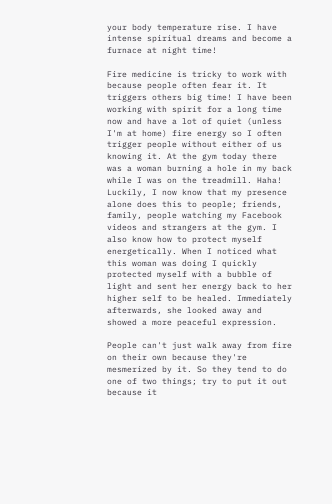your body temperature rise. I have intense spiritual dreams and become a furnace at night time!

Fire medicine is tricky to work with because people often fear it. It triggers others big time! I have been working with spirit for a long time now and have a lot of quiet (unless I'm at home) fire energy so I often trigger people without either of us knowing it. At the gym today there was a woman burning a hole in my back while I was on the treadmill. Haha! Luckily, I now know that my presence alone does this to people; friends, family, people watching my Facebook videos and strangers at the gym. I also know how to protect myself energetically. When I noticed what this woman was doing I quickly protected myself with a bubble of light and sent her energy back to her higher self to be healed. Immediately afterwards, she looked away and showed a more peaceful expression.

People can't just walk away from fire on their own because they're mesmerized by it. So they tend to do one of two things; try to put it out because it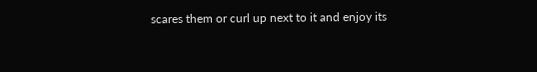scares them or curl up next to it and enjoy its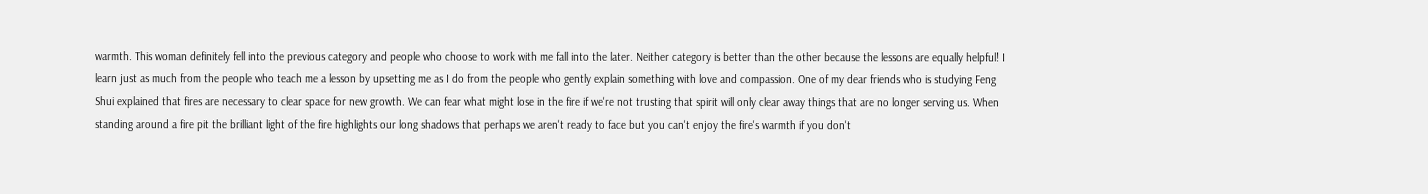warmth. This woman definitely fell into the previous category and people who choose to work with me fall into the later. Neither category is better than the other because the lessons are equally helpful! I learn just as much from the people who teach me a lesson by upsetting me as I do from the people who gently explain something with love and compassion. One of my dear friends who is studying Feng Shui explained that fires are necessary to clear space for new growth. We can fear what might lose in the fire if we're not trusting that spirit will only clear away things that are no longer serving us. When standing around a fire pit the brilliant light of the fire highlights our long shadows that perhaps we aren't ready to face but you can't enjoy the fire's warmth if you don't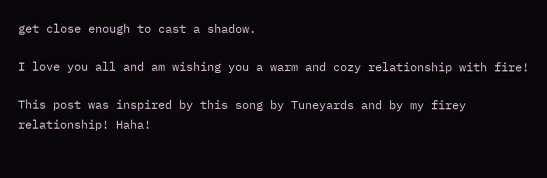get close enough to cast a shadow.

I love you all and am wishing you a warm and cozy relationship with fire!

This post was inspired by this song by Tuneyards and by my firey relationship! Haha!